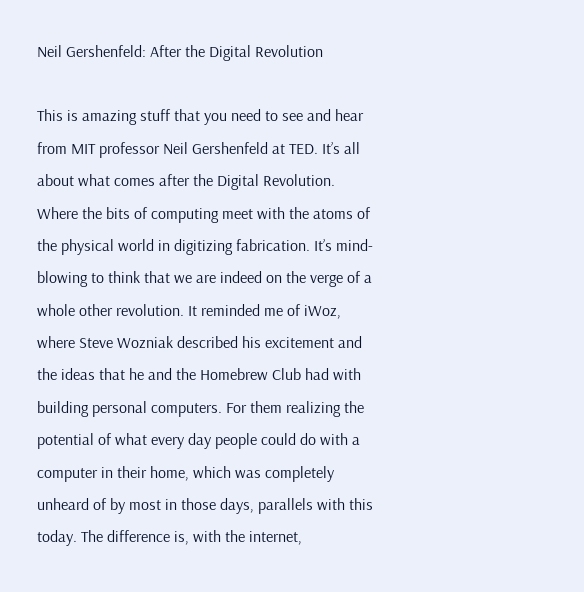Neil Gershenfeld: After the Digital Revolution

This is amazing stuff that you need to see and hear from MIT professor Neil Gershenfeld at TED. It’s all about what comes after the Digital Revolution. Where the bits of computing meet with the atoms of the physical world in digitizing fabrication. It’s mind-blowing to think that we are indeed on the verge of a whole other revolution. It reminded me of iWoz, where Steve Wozniak described his excitement and the ideas that he and the Homebrew Club had with building personal computers. For them realizing the potential of what every day people could do with a computer in their home, which was completely unheard of by most in those days, parallels with this today. The difference is, with the internet,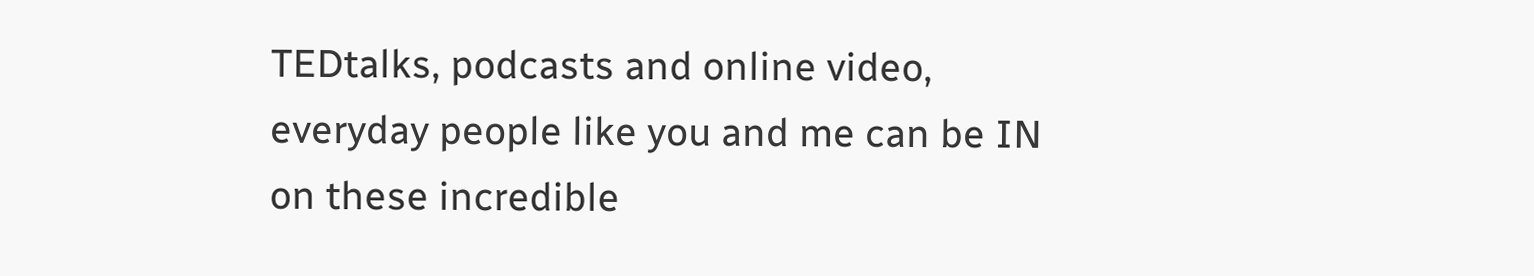TEDtalks, podcasts and online video, everyday people like you and me can be IN on these incredible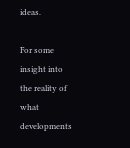ideas.

For some insight into the reality of what developments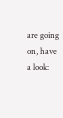are going on, have a look: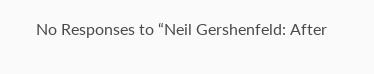No Responses to “Neil Gershenfeld: After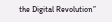the Digital Revolution”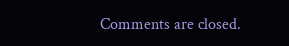Comments are closed.